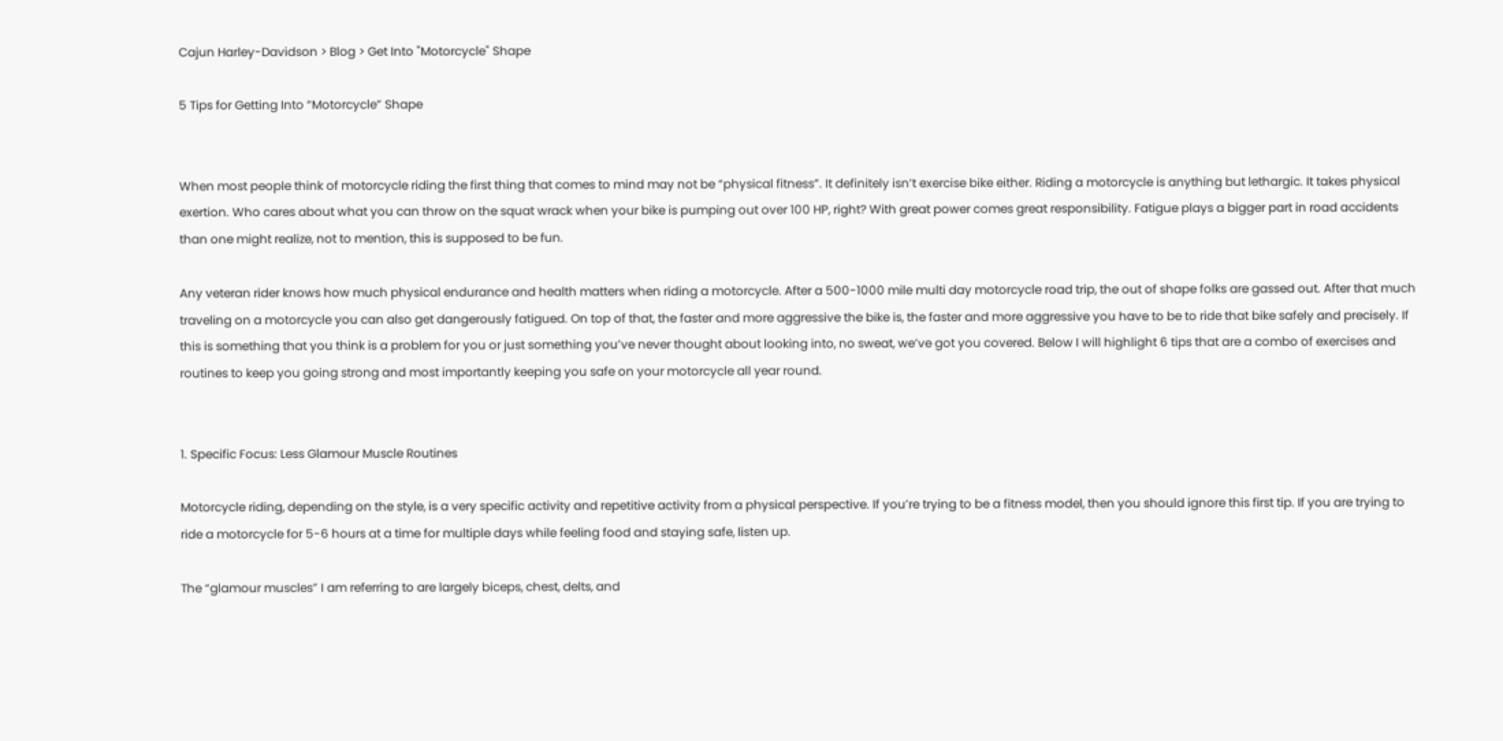Cajun Harley-Davidson > Blog > Get Into "Motorcycle" Shape

5 Tips for Getting Into “Motorcycle” Shape


When most people think of motorcycle riding the first thing that comes to mind may not be “physical fitness”. It definitely isn’t exercise bike either. Riding a motorcycle is anything but lethargic. It takes physical exertion. Who cares about what you can throw on the squat wrack when your bike is pumping out over 100 HP, right? With great power comes great responsibility. Fatigue plays a bigger part in road accidents than one might realize, not to mention, this is supposed to be fun.

Any veteran rider knows how much physical endurance and health matters when riding a motorcycle. After a 500-1000 mile multi day motorcycle road trip, the out of shape folks are gassed out. After that much traveling on a motorcycle you can also get dangerously fatigued. On top of that, the faster and more aggressive the bike is, the faster and more aggressive you have to be to ride that bike safely and precisely. If this is something that you think is a problem for you or just something you’ve never thought about looking into, no sweat, we’ve got you covered. Below I will highlight 6 tips that are a combo of exercises and routines to keep you going strong and most importantly keeping you safe on your motorcycle all year round.


1. Specific Focus: Less Glamour Muscle Routines

Motorcycle riding, depending on the style, is a very specific activity and repetitive activity from a physical perspective. If you’re trying to be a fitness model, then you should ignore this first tip. If you are trying to ride a motorcycle for 5-6 hours at a time for multiple days while feeling food and staying safe, listen up.

The “glamour muscles” I am referring to are largely biceps, chest, delts, and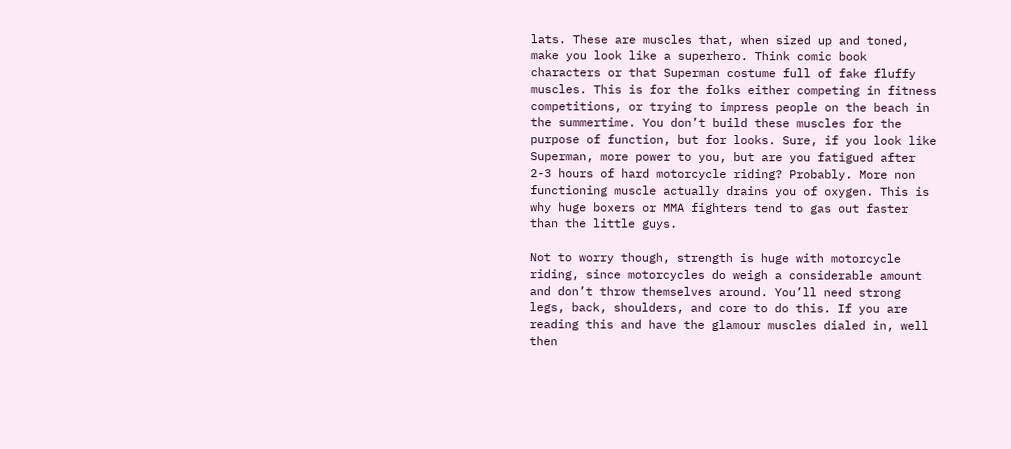lats. These are muscles that, when sized up and toned, make you look like a superhero. Think comic book characters or that Superman costume full of fake fluffy muscles. This is for the folks either competing in fitness competitions, or trying to impress people on the beach in the summertime. You don’t build these muscles for the purpose of function, but for looks. Sure, if you look like Superman, more power to you, but are you fatigued after 2-3 hours of hard motorcycle riding? Probably. More non functioning muscle actually drains you of oxygen. This is why huge boxers or MMA fighters tend to gas out faster than the little guys.

Not to worry though, strength is huge with motorcycle riding, since motorcycles do weigh a considerable amount and don’t throw themselves around. You’ll need strong legs, back, shoulders, and core to do this. If you are reading this and have the glamour muscles dialed in, well then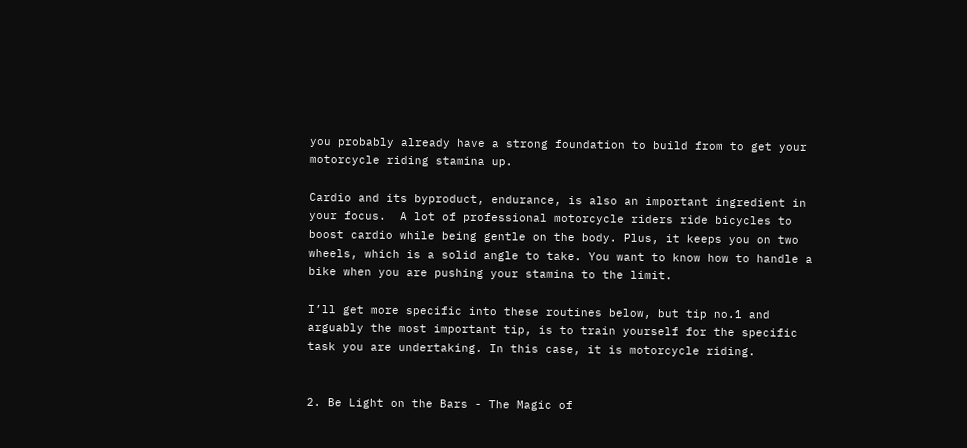you probably already have a strong foundation to build from to get your motorcycle riding stamina up.

Cardio and its byproduct, endurance, is also an important ingredient in your focus.  A lot of professional motorcycle riders ride bicycles to boost cardio while being gentle on the body. Plus, it keeps you on two wheels, which is a solid angle to take. You want to know how to handle a bike when you are pushing your stamina to the limit.

I’ll get more specific into these routines below, but tip no.1 and arguably the most important tip, is to train yourself for the specific task you are undertaking. In this case, it is motorcycle riding.


2. Be Light on the Bars - The Magic of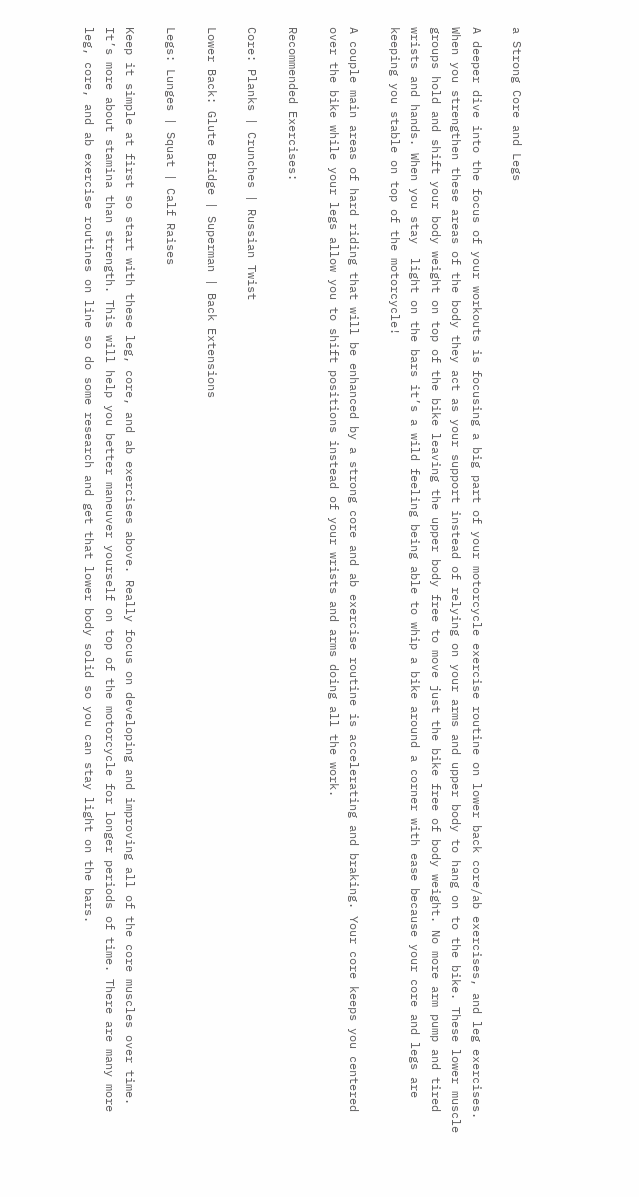a Strong Core and Legs

A deeper dive into the focus of your workouts is focusing a big part of your motorcycle exercise routine on lower back core/ab exercises, and leg exercises. When you strengthen these areas of the body they act as your support instead of relying on your arms and upper body to hang on to the bike. These lower muscle groups hold and shift your body weight on top of the bike leaving the upper body free to move just the bike free of body weight. No more arm pump and tired wrists and hands. When you stay  light on the bars it’s a wild feeling being able to whip a bike around a corner with ease because your core and legs are keeping you stable on top of the motorcycle!

A couple main areas of hard riding that will be enhanced by a strong core and ab exercise routine is accelerating and braking. Your core keeps you centered over the bike while your legs allow you to shift positions instead of your wrists and arms doing all the work.

Recommended Exercises:

Core: Planks | Crunches | Russian Twist

Lower Back: Glute Bridge | Superman | Back Extensions

Legs: Lunges | Squat | Calf Raises

Keep it simple at first so start with these leg, core, and ab exercises above. Really focus on developing and improving all of the core muscles over time. It’s more about stamina than strength. This will help you better maneuver yourself on top of the motorcycle for longer periods of time. There are many more leg, core, and ab exercise routines on line so do some research and get that lower body solid so you can stay light on the bars.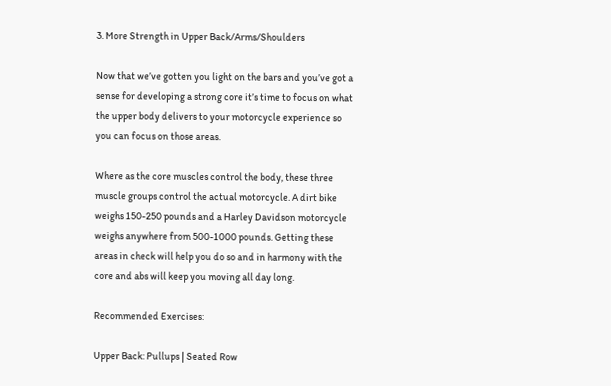3. More Strength in Upper Back/Arms/Shoulders

Now that we’ve gotten you light on the bars and you’ve got a sense for developing a strong core it’s time to focus on what the upper body delivers to your motorcycle experience so you can focus on those areas.

Where as the core muscles control the body, these three muscle groups control the actual motorcycle. A dirt bike weighs 150-250 pounds and a Harley Davidson motorcycle weighs anywhere from 500-1000 pounds. Getting these areas in check will help you do so and in harmony with the core and abs will keep you moving all day long.

Recommended Exercises:

Upper Back: Pullups | Seated Row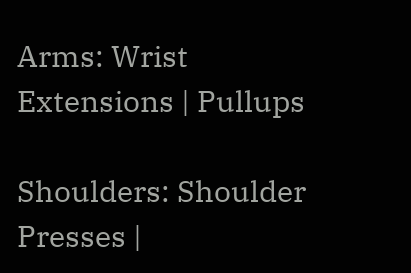Arms: Wrist Extensions | Pullups

Shoulders: Shoulder Presses |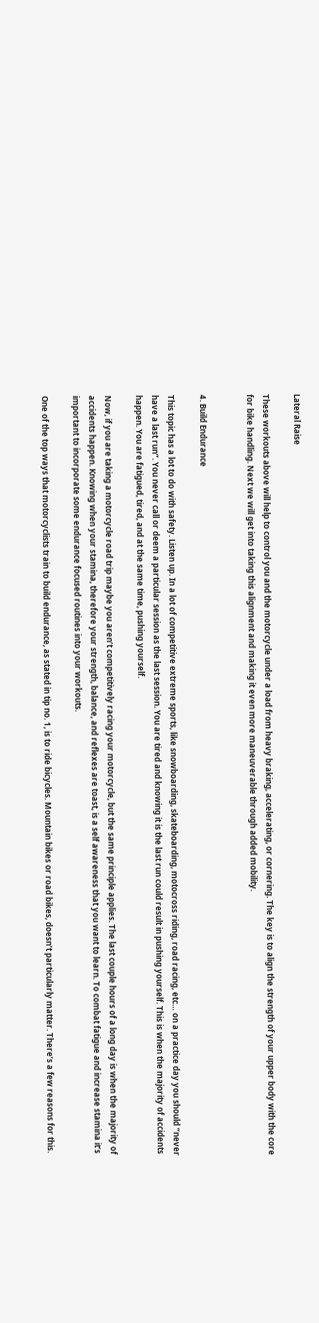Lateral Raise

These workouts above will help to control you and the motorcycle under a load from heavy braking, accelerating, or cornering. The key is to align the strength of your upper body with the core for bike handling. Next we will get into taking this alignment and making it even more maneuverable through added mobility.


4. Build Endurance

This topic has a lot to do with safety. Listen up. In a lot of competitive extreme sports, like snowboarding, skateboarding, motocross riding, road racing, etc… on a practice day you should “never have a last run”. You never call or deem a particular session as the last session. You are tired and knowing it is the last run could result in pushing yourself. This is when the majority of accidents happen. You are fatigued, tired, and at the same time, pushing yourself.

Now, if you are taking a motorcycle road trip maybe you aren’t competitively racing your motorcycle, but the same principle applies. The last couple hours of a long day is when the majority of accidents happen. Knowing when your stamina, therefore your strength, balance, and reflexes are toast, is a self awareness that you want to learn. To combat fatigue and increase stamina it’s important to incorporate some endurance focused routines into your workouts.

One of the top ways that motorcyclists train to build endurance, as stated in tip no. 1, is to ride bicycles. Mountain bikes or road bikes, doesn’t particularly matter. There’s a few reasons for this.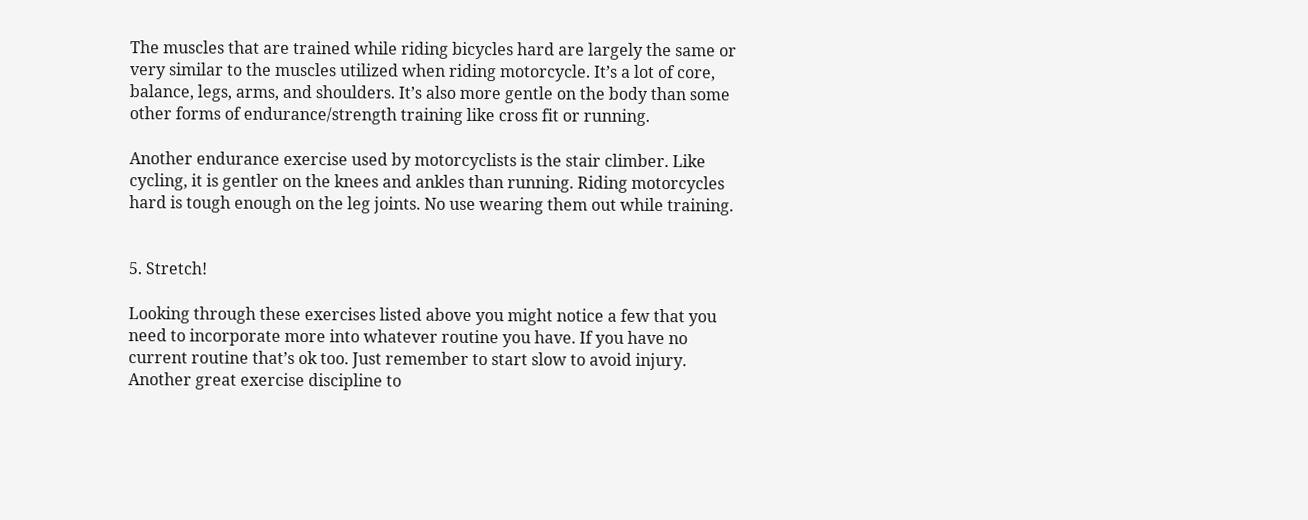The muscles that are trained while riding bicycles hard are largely the same or very similar to the muscles utilized when riding motorcycle. It’s a lot of core, balance, legs, arms, and shoulders. It’s also more gentle on the body than some other forms of endurance/strength training like cross fit or running.

Another endurance exercise used by motorcyclists is the stair climber. Like cycling, it is gentler on the knees and ankles than running. Riding motorcycles hard is tough enough on the leg joints. No use wearing them out while training.


5. Stretch!

Looking through these exercises listed above you might notice a few that you need to incorporate more into whatever routine you have. If you have no current routine that’s ok too. Just remember to start slow to avoid injury. Another great exercise discipline to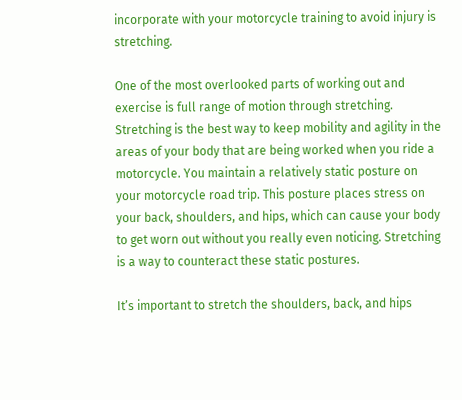incorporate with your motorcycle training to avoid injury is stretching.

One of the most overlooked parts of working out and exercise is full range of motion through stretching. Stretching is the best way to keep mobility and agility in the areas of your body that are being worked when you ride a motorcycle. You maintain a relatively static posture on your motorcycle road trip. This posture places stress on your back, shoulders, and hips, which can cause your body to get worn out without you really even noticing. Stretching is a way to counteract these static postures.

It’s important to stretch the shoulders, back, and hips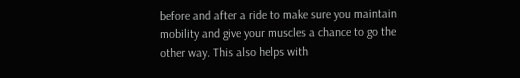before and after a ride to make sure you maintain mobility and give your muscles a chance to go the other way. This also helps with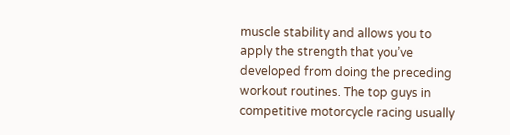muscle stability and allows you to apply the strength that you’ve developed from doing the preceding workout routines. The top guys in competitive motorcycle racing usually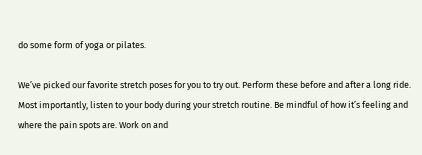do some form of yoga or pilates.

We’ve picked our favorite stretch poses for you to try out. Perform these before and after a long ride. Most importantly, listen to your body during your stretch routine. Be mindful of how it’s feeling and where the pain spots are. Work on and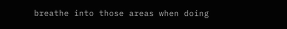breathe into those areas when doing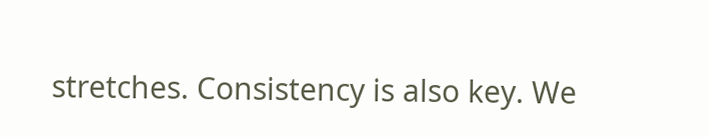stretches. Consistency is also key. We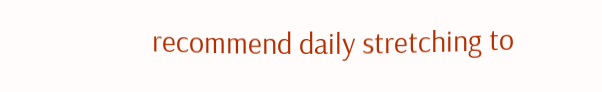recommend daily stretching to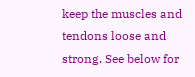keep the muscles and tendons loose and strong. See below for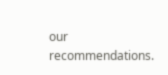our recommendations.